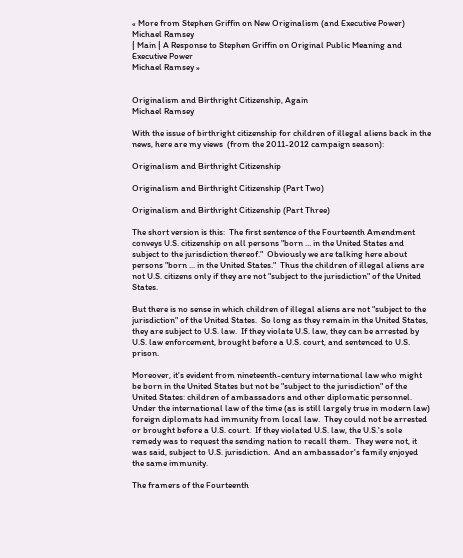« More from Stephen Griffin on New Originalism (and Executive Power)
Michael Ramsey
| Main | A Response to Stephen Griffin on Original Public Meaning and Executive Power
Michael Ramsey »


Originalism and Birthright Citizenship, Again
Michael Ramsey

With the issue of birthright citizenship for children of illegal aliens back in the news, here are my views  (from the 2011-2012 campaign season):

Originalism and Birthright Citizenship

Originalism and Birthright Citizenship (Part Two)

Originalism and Birthright Citizenship (Part Three)

The short version is this:  The first sentence of the Fourteenth Amendment conveys U.S. citizenship on all persons "born ... in the United States and subject to the jurisdiction thereof."  Obviously we are talking here about persons "born ... in the United States."  Thus the children of illegal aliens are not U.S. citizens only if they are not "subject to the jurisdiction" of the United States.

But there is no sense in which children of illegal aliens are not "subject to the jurisdiction" of the United States.  So long as they remain in the United States, they are subject to U.S. law.  If they violate U.S. law, they can be arrested by U.S. law enforcement, brought before a U.S. court, and sentenced to U.S. prison.

Moreover, it's evident from nineteenth-century international law who might be born in the United States but not be "subject to the jurisdiction" of the United States: children of ambassadors and other diplomatic personnel.  Under the international law of the time (as is still largely true in modern law) foreign diplomats had immunity from local law.  They could not be arrested or brought before a U.S. court.  If they violated U.S. law, the U.S.'s sole remedy was to request the sending nation to recall them.  They were not, it was said, subject to U.S. jurisdiction.  And an ambassador's family enjoyed the same immunity.

The framers of the Fourteenth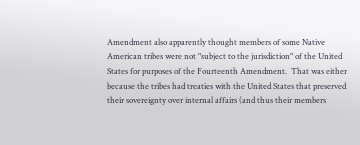Amendment also apparently thought members of some Native American tribes were not "subject to the jurisdiction" of the United States for purposes of the Fourteenth Amendment.  That was either because the tribes had treaties with the United States that preserved their sovereignty over internal affairs (and thus their members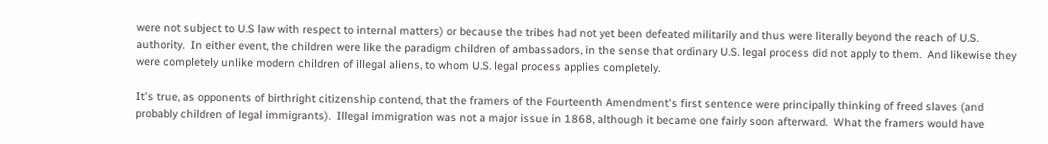were not subject to U.S law with respect to internal matters) or because the tribes had not yet been defeated militarily and thus were literally beyond the reach of U.S. authority.  In either event, the children were like the paradigm children of ambassadors, in the sense that ordinary U.S. legal process did not apply to them.  And likewise they were completely unlike modern children of illegal aliens, to whom U.S. legal process applies completely.

It's true, as opponents of birthright citizenship contend, that the framers of the Fourteenth Amendment's first sentence were principally thinking of freed slaves (and probably children of legal immigrants).  Illegal immigration was not a major issue in 1868, although it became one fairly soon afterward.  What the framers would have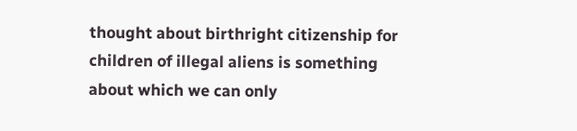thought about birthright citizenship for children of illegal aliens is something about which we can only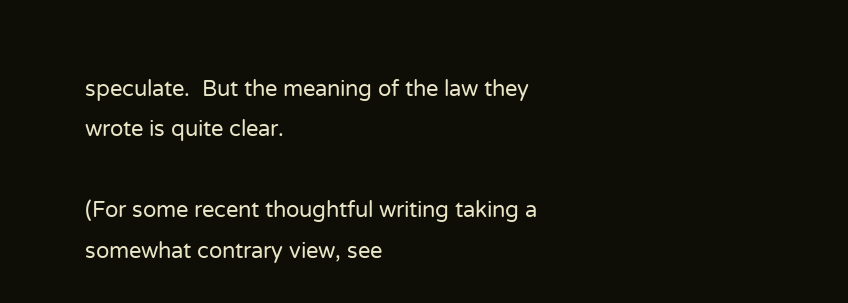speculate.  But the meaning of the law they wrote is quite clear.

(For some recent thoughtful writing taking a somewhat contrary view, see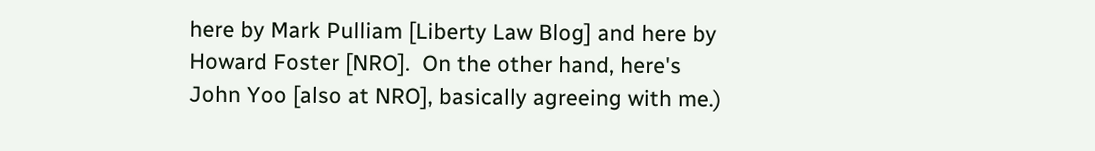here by Mark Pulliam [Liberty Law Blog] and here by Howard Foster [NRO].  On the other hand, here's John Yoo [also at NRO], basically agreeing with me.)